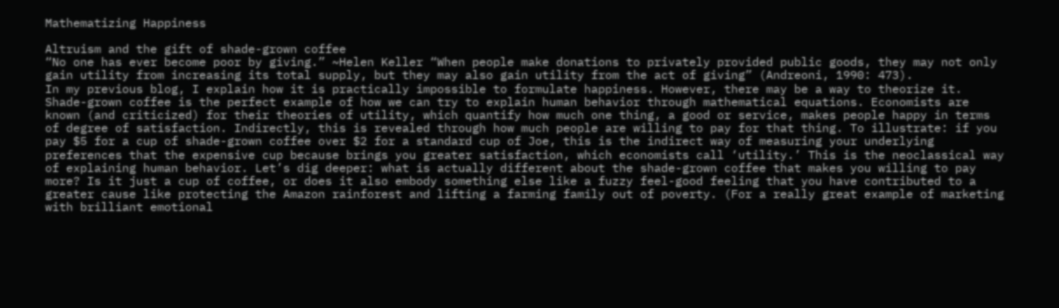Mathematizing Happiness

Altruism and the gift of shade-grown coffee
“No one has ever become poor by giving.” ~Helen Keller “When people make donations to privately provided public goods, they may not only gain utility from increasing its total supply, but they may also gain utility from the act of giving” (Andreoni, 1990: 473).
In my previous blog, I explain how it is practically impossible to formulate happiness. However, there may be a way to theorize it. Shade-grown coffee is the perfect example of how we can try to explain human behavior through mathematical equations. Economists are known (and criticized) for their theories of utility, which quantify how much one thing, a good or service, makes people happy in terms of degree of satisfaction. Indirectly, this is revealed through how much people are willing to pay for that thing. To illustrate: if you pay $5 for a cup of shade-grown coffee over $2 for a standard cup of Joe, this is the indirect way of measuring your underlying preferences that the expensive cup because brings you greater satisfaction, which economists call ‘utility.’ This is the neoclassical way of explaining human behavior. Let’s dig deeper: what is actually different about the shade-grown coffee that makes you willing to pay more? Is it just a cup of coffee, or does it also embody something else like a fuzzy feel-good feeling that you have contributed to a greater cause like protecting the Amazon rainforest and lifting a farming family out of poverty. (For a really great example of marketing with brilliant emotional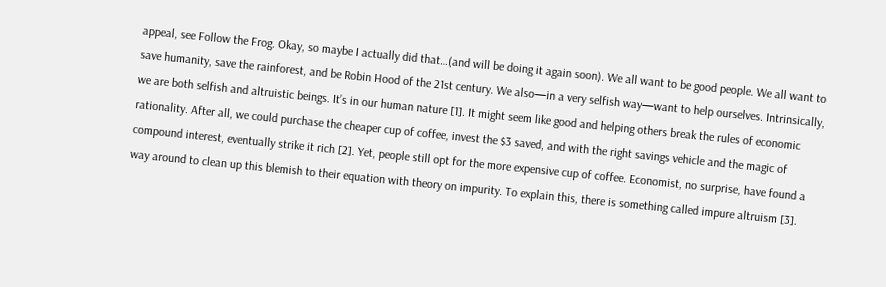appeal, see Follow the Frog. Okay, so maybe I actually did that…(and will be doing it again soon). We all want to be good people. We all want to save humanity, save the rainforest, and be Robin Hood of the 21st century. We also—in a very selfish way—want to help ourselves. Intrinsically, we are both selfish and altruistic beings. It’s in our human nature [1]. It might seem like good and helping others break the rules of economic rationality. After all, we could purchase the cheaper cup of coffee, invest the $3 saved, and with the right savings vehicle and the magic of compound interest, eventually strike it rich [2]. Yet, people still opt for the more expensive cup of coffee. Economist, no surprise, have found a way around to clean up this blemish to their equation with theory on impurity. To explain this, there is something called impure altruism [3].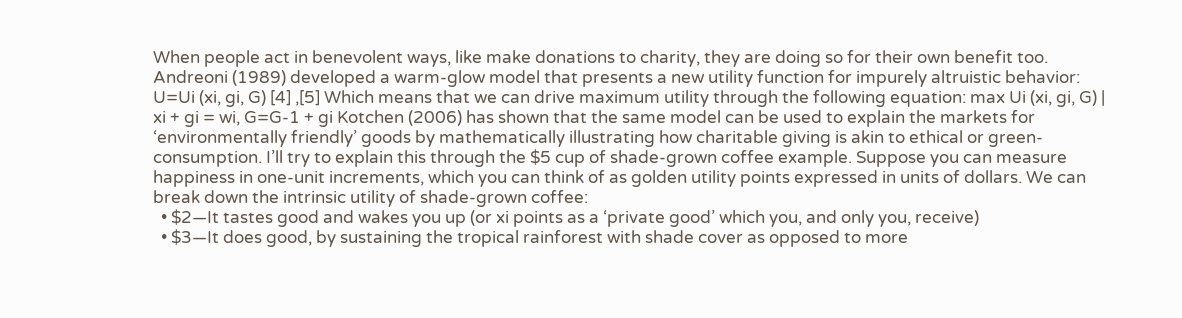When people act in benevolent ways, like make donations to charity, they are doing so for their own benefit too. Andreoni (1989) developed a warm-glow model that presents a new utility function for impurely altruistic behavior: U=Ui (xi, gi, G) [4] ,[5] Which means that we can drive maximum utility through the following equation: max Ui (xi, gi, G) | xi + gi = wi, G=G-1 + gi Kotchen (2006) has shown that the same model can be used to explain the markets for ‘environmentally friendly’ goods by mathematically illustrating how charitable giving is akin to ethical or green-consumption. I’ll try to explain this through the $5 cup of shade-grown coffee example. Suppose you can measure happiness in one-unit increments, which you can think of as golden utility points expressed in units of dollars. We can break down the intrinsic utility of shade-grown coffee:
  • $2—It tastes good and wakes you up (or xi points as a ‘private good’ which you, and only you, receive)
  • $3—It does good, by sustaining the tropical rainforest with shade cover as opposed to more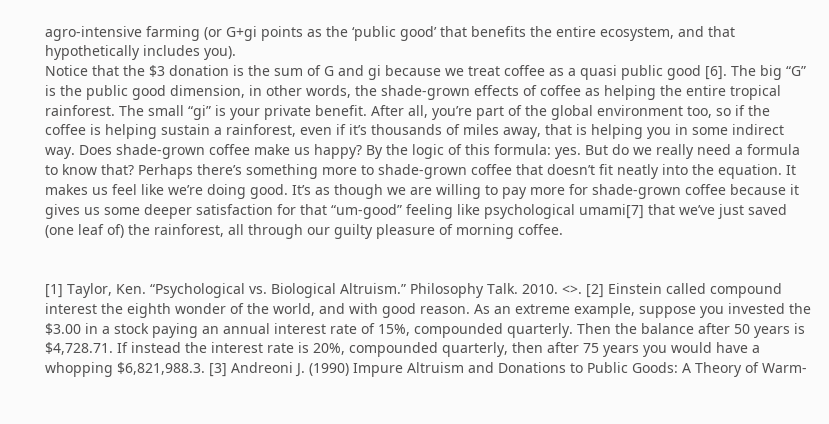agro-intensive farming (or G+gi points as the ‘public good’ that benefits the entire ecosystem, and that hypothetically includes you).
Notice that the $3 donation is the sum of G and gi because we treat coffee as a quasi public good [6]. The big “G” is the public good dimension, in other words, the shade-grown effects of coffee as helping the entire tropical rainforest. The small “gi” is your private benefit. After all, you’re part of the global environment too, so if the coffee is helping sustain a rainforest, even if it’s thousands of miles away, that is helping you in some indirect way. Does shade-grown coffee make us happy? By the logic of this formula: yes. But do we really need a formula to know that? Perhaps there’s something more to shade-grown coffee that doesn’t fit neatly into the equation. It makes us feel like we’re doing good. It’s as though we are willing to pay more for shade-grown coffee because it gives us some deeper satisfaction for that “um-good” feeling like psychological umami[7] that we’ve just saved (one leaf of) the rainforest, all through our guilty pleasure of morning coffee.


[1] Taylor, Ken. “Psychological vs. Biological Altruism.” Philosophy Talk. 2010. <>. [2] Einstein called compound interest the eighth wonder of the world, and with good reason. As an extreme example, suppose you invested the $3.00 in a stock paying an annual interest rate of 15%, compounded quarterly. Then the balance after 50 years is $4,728.71. If instead the interest rate is 20%, compounded quarterly, then after 75 years you would have a whopping $6,821,988.3. [3] Andreoni J. (1990) Impure Altruism and Donations to Public Goods: A Theory of Warm-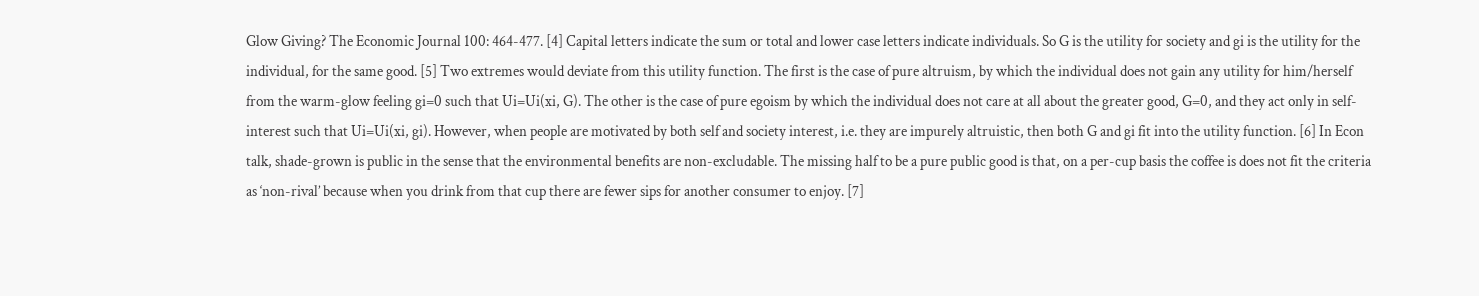Glow Giving? The Economic Journal 100: 464-477. [4] Capital letters indicate the sum or total and lower case letters indicate individuals. So G is the utility for society and gi is the utility for the individual, for the same good. [5] Two extremes would deviate from this utility function. The first is the case of pure altruism, by which the individual does not gain any utility for him/herself from the warm-glow feeling gi=0 such that Ui=Ui(xi, G). The other is the case of pure egoism by which the individual does not care at all about the greater good, G=0, and they act only in self-interest such that Ui=Ui(xi, gi). However, when people are motivated by both self and society interest, i.e. they are impurely altruistic, then both G and gi fit into the utility function. [6] In Econ talk, shade-grown is public in the sense that the environmental benefits are non-excludable. The missing half to be a pure public good is that, on a per-cup basis the coffee is does not fit the criteria as ‘non-rival’ because when you drink from that cup there are fewer sips for another consumer to enjoy. [7]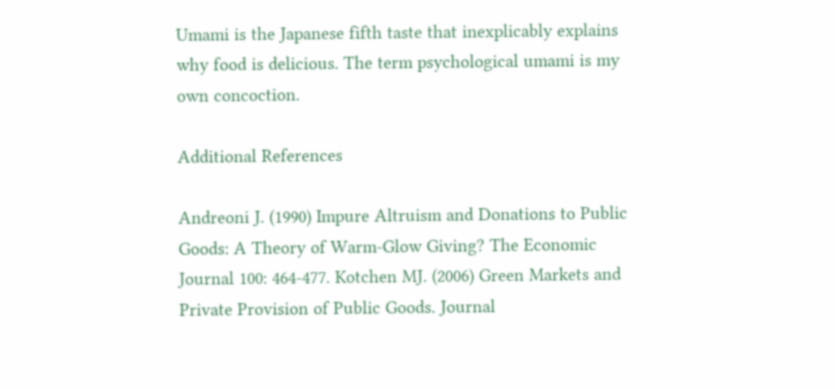Umami is the Japanese fifth taste that inexplicably explains why food is delicious. The term psychological umami is my own concoction.

Additional References

Andreoni J. (1990) Impure Altruism and Donations to Public Goods: A Theory of Warm-Glow Giving? The Economic Journal 100: 464-477. Kotchen MJ. (2006) Green Markets and Private Provision of Public Goods. Journal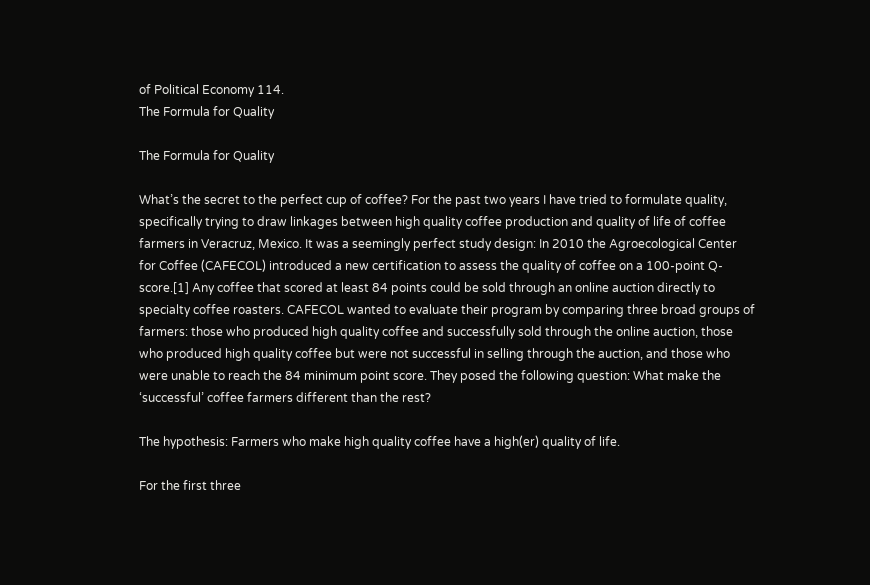of Political Economy 114.
The Formula for Quality

The Formula for Quality

What’s the secret to the perfect cup of coffee? For the past two years I have tried to formulate quality, specifically trying to draw linkages between high quality coffee production and quality of life of coffee farmers in Veracruz, Mexico. It was a seemingly perfect study design: In 2010 the Agroecological Center for Coffee (CAFECOL) introduced a new certification to assess the quality of coffee on a 100-point Q-score.[1] Any coffee that scored at least 84 points could be sold through an online auction directly to specialty coffee roasters. CAFECOL wanted to evaluate their program by comparing three broad groups of farmers: those who produced high quality coffee and successfully sold through the online auction, those who produced high quality coffee but were not successful in selling through the auction, and those who were unable to reach the 84 minimum point score. They posed the following question: What make the ‘successful’ coffee farmers different than the rest?

The hypothesis: Farmers who make high quality coffee have a high(er) quality of life.

For the first three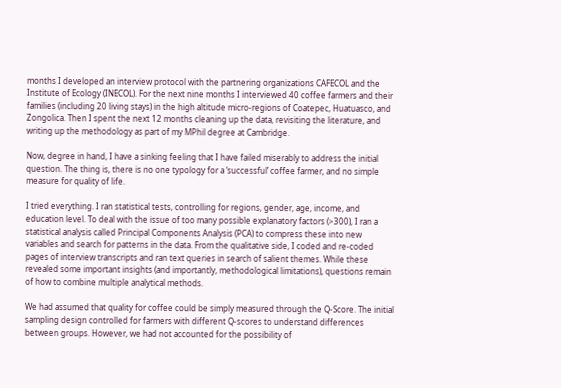months I developed an interview protocol with the partnering organizations CAFECOL and the Institute of Ecology (INECOL). For the next nine months I interviewed 40 coffee farmers and their families (including 20 living stays) in the high altitude micro-regions of Coatepec, Huatuasco, and Zongolica. Then I spent the next 12 months cleaning up the data, revisiting the literature, and writing up the methodology as part of my MPhil degree at Cambridge.

Now, degree in hand, I have a sinking feeling that I have failed miserably to address the initial question. The thing is, there is no one typology for a ‘successful’ coffee farmer, and no simple measure for quality of life.

I tried everything. I ran statistical tests, controlling for regions, gender, age, income, and education level. To deal with the issue of too many possible explanatory factors (>300), I ran a statistical analysis called Principal Components Analysis (PCA) to compress these into new variables and search for patterns in the data. From the qualitative side, I coded and re-coded pages of interview transcripts and ran text queries in search of salient themes. While these revealed some important insights (and importantly, methodological limitations), questions remain of how to combine multiple analytical methods.

We had assumed that quality for coffee could be simply measured through the Q-Score. The initial sampling design controlled for farmers with different Q-scores to understand differences between groups. However, we had not accounted for the possibility of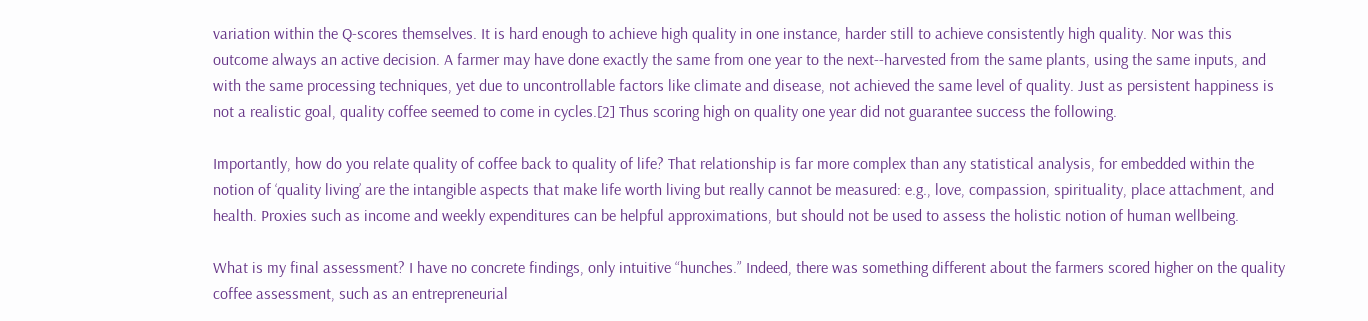variation within the Q-scores themselves. It is hard enough to achieve high quality in one instance, harder still to achieve consistently high quality. Nor was this outcome always an active decision. A farmer may have done exactly the same from one year to the next--harvested from the same plants, using the same inputs, and with the same processing techniques, yet due to uncontrollable factors like climate and disease, not achieved the same level of quality. Just as persistent happiness is not a realistic goal, quality coffee seemed to come in cycles.[2] Thus scoring high on quality one year did not guarantee success the following.

Importantly, how do you relate quality of coffee back to quality of life? That relationship is far more complex than any statistical analysis, for embedded within the notion of ‘quality living’ are the intangible aspects that make life worth living but really cannot be measured: e.g., love, compassion, spirituality, place attachment, and health. Proxies such as income and weekly expenditures can be helpful approximations, but should not be used to assess the holistic notion of human wellbeing.

What is my final assessment? I have no concrete findings, only intuitive “hunches.” Indeed, there was something different about the farmers scored higher on the quality coffee assessment, such as an entrepreneurial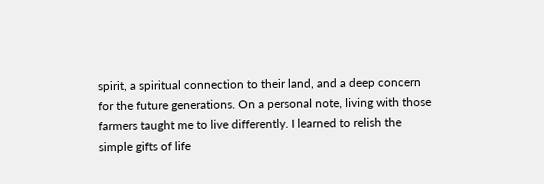spirit, a spiritual connection to their land, and a deep concern for the future generations. On a personal note, living with those farmers taught me to live differently. I learned to relish the simple gifts of life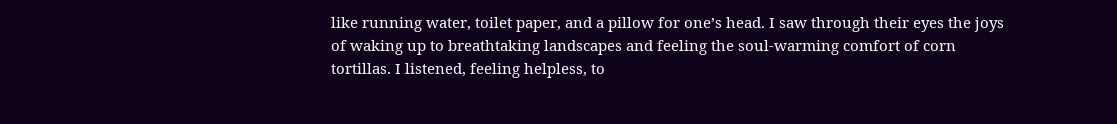like running water, toilet paper, and a pillow for one’s head. I saw through their eyes the joys of waking up to breathtaking landscapes and feeling the soul-warming comfort of corn tortillas. I listened, feeling helpless, to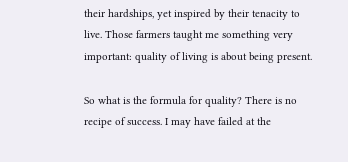their hardships, yet inspired by their tenacity to live. Those farmers taught me something very important: quality of living is about being present.

So what is the formula for quality? There is no recipe of success. I may have failed at the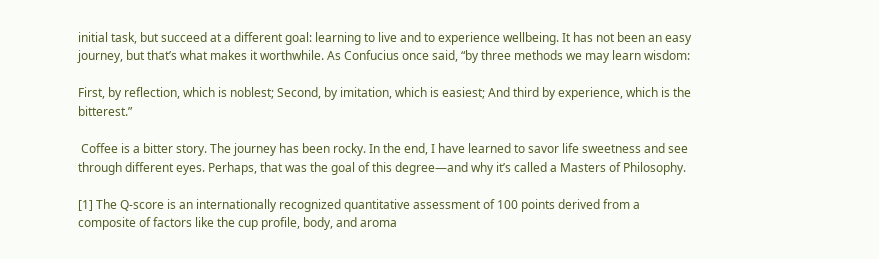initial task, but succeed at a different goal: learning to live and to experience wellbeing. It has not been an easy journey, but that’s what makes it worthwhile. As Confucius once said, “by three methods we may learn wisdom:

First, by reflection, which is noblest; Second, by imitation, which is easiest; And third by experience, which is the bitterest.”

 Coffee is a bitter story. The journey has been rocky. In the end, I have learned to savor life sweetness and see through different eyes. Perhaps, that was the goal of this degree—and why it’s called a Masters of Philosophy.

[1] The Q-score is an internationally recognized quantitative assessment of 100 points derived from a composite of factors like the cup profile, body, and aroma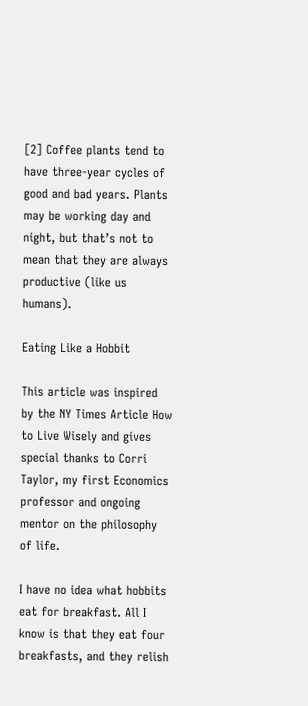[2] Coffee plants tend to have three-year cycles of good and bad years. Plants may be working day and night, but that’s not to mean that they are always productive (like us humans).

Eating Like a Hobbit

This article was inspired by the NY Times Article How to Live Wisely and gives special thanks to Corri Taylor, my first Economics professor and ongoing mentor on the philosophy of life.

I have no idea what hobbits eat for breakfast. All I know is that they eat four breakfasts, and they relish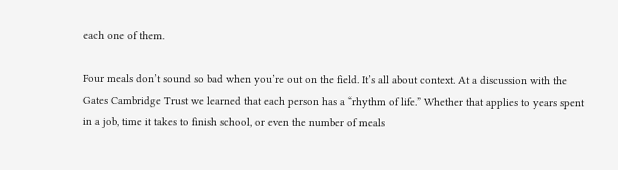each one of them.

Four meals don’t sound so bad when you’re out on the field. It’s all about context. At a discussion with the Gates Cambridge Trust we learned that each person has a “rhythm of life.” Whether that applies to years spent in a job, time it takes to finish school, or even the number of meals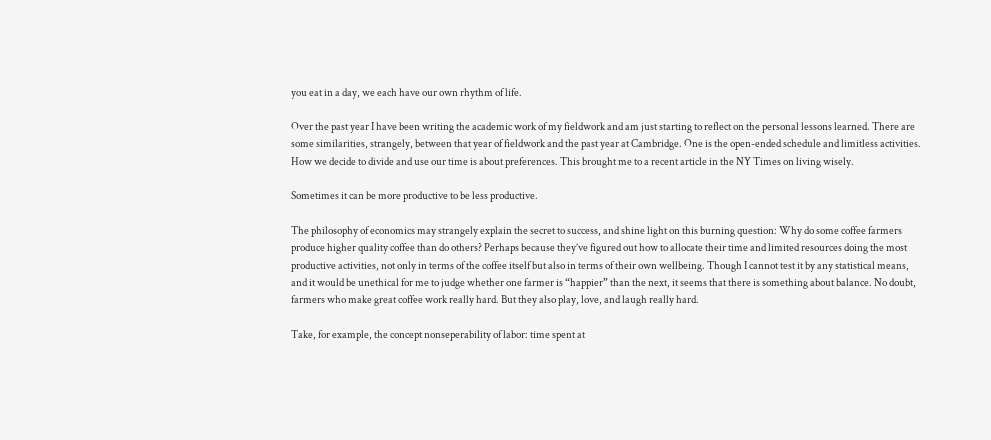you eat in a day, we each have our own rhythm of life.

Over the past year I have been writing the academic work of my fieldwork and am just starting to reflect on the personal lessons learned. There are some similarities, strangely, between that year of fieldwork and the past year at Cambridge. One is the open-ended schedule and limitless activities. How we decide to divide and use our time is about preferences. This brought me to a recent article in the NY Times on living wisely.

Sometimes it can be more productive to be less productive.

The philosophy of economics may strangely explain the secret to success, and shine light on this burning question: Why do some coffee farmers produce higher quality coffee than do others? Perhaps because they’ve figured out how to allocate their time and limited resources doing the most productive activities, not only in terms of the coffee itself but also in terms of their own wellbeing. Though I cannot test it by any statistical means, and it would be unethical for me to judge whether one farmer is “happier” than the next, it seems that there is something about balance. No doubt, farmers who make great coffee work really hard. But they also play, love, and laugh really hard.

Take, for example, the concept nonseperability of labor: time spent at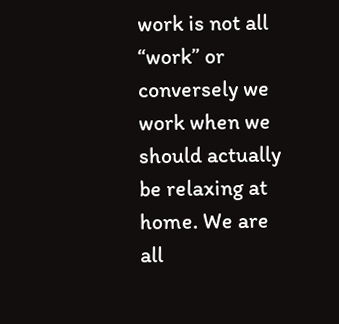work is not all “work” or conversely we work when we should actually be relaxing at home. We are all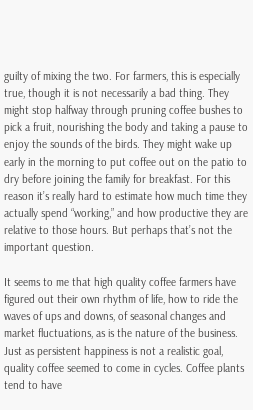guilty of mixing the two. For farmers, this is especially true, though it is not necessarily a bad thing. They might stop halfway through pruning coffee bushes to pick a fruit, nourishing the body and taking a pause to enjoy the sounds of the birds. They might wake up early in the morning to put coffee out on the patio to dry before joining the family for breakfast. For this reason it’s really hard to estimate how much time they actually spend “working,” and how productive they are relative to those hours. But perhaps that’s not the important question.

It seems to me that high quality coffee farmers have figured out their own rhythm of life, how to ride the waves of ups and downs, of seasonal changes and market fluctuations, as is the nature of the business. Just as persistent happiness is not a realistic goal, quality coffee seemed to come in cycles. Coffee plants tend to have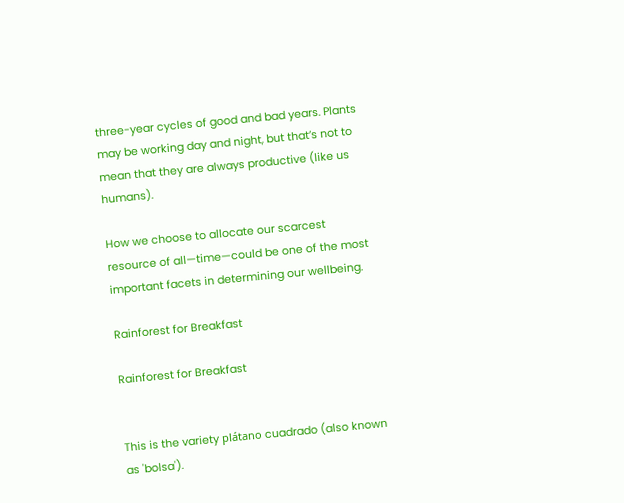three-year cycles of good and bad years. Plants may be working day and night, but that’s not to mean that they are always productive (like us humans).

How we choose to allocate our scarcest resource of all—time—could be one of the most important facets in determining our wellbeing.

Rainforest for Breakfast

Rainforest for Breakfast


This is the variety plátano cuadrado (also known as 'bolsa').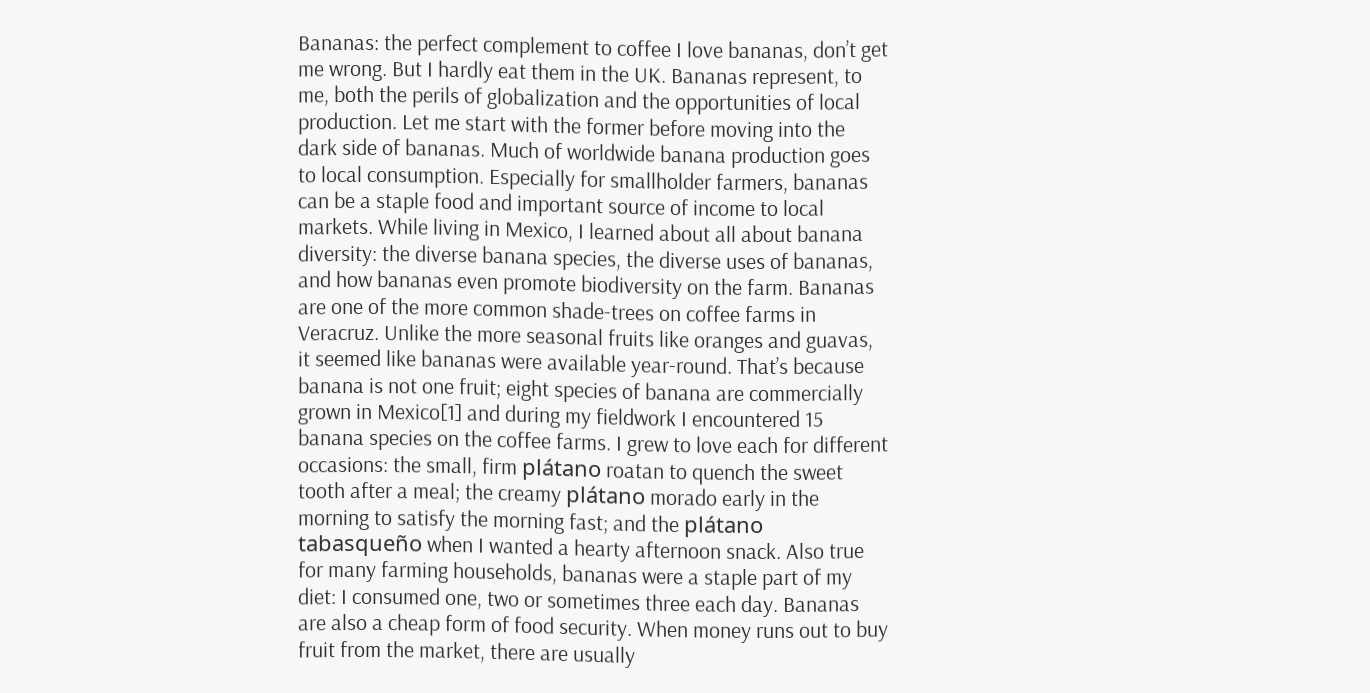Bananas: the perfect complement to coffee I love bananas, don’t get me wrong. But I hardly eat them in the UK. Bananas represent, to me, both the perils of globalization and the opportunities of local production. Let me start with the former before moving into the dark side of bananas. Much of worldwide banana production goes to local consumption. Especially for smallholder farmers, bananas can be a staple food and important source of income to local markets. While living in Mexico, I learned about all about banana diversity: the diverse banana species, the diverse uses of bananas, and how bananas even promote biodiversity on the farm. Bananas are one of the more common shade-trees on coffee farms in Veracruz. Unlike the more seasonal fruits like oranges and guavas, it seemed like bananas were available year-round. That’s because banana is not one fruit; eight species of banana are commercially grown in Mexico[1] and during my fieldwork I encountered 15 banana species on the coffee farms. I grew to love each for different occasions: the small, firm plátano roatan to quench the sweet tooth after a meal; the creamy plátano morado early in the morning to satisfy the morning fast; and the plátano tabasqueño when I wanted a hearty afternoon snack. Also true for many farming households, bananas were a staple part of my diet: I consumed one, two or sometimes three each day. Bananas are also a cheap form of food security. When money runs out to buy fruit from the market, there are usually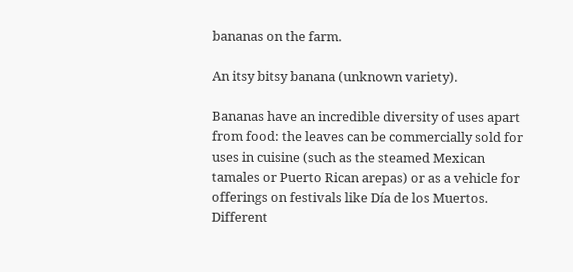bananas on the farm.

An itsy bitsy banana (unknown variety).

Bananas have an incredible diversity of uses apart from food: the leaves can be commercially sold for uses in cuisine (such as the steamed Mexican tamales or Puerto Rican arepas) or as a vehicle for offerings on festivals like Día de los Muertos. Different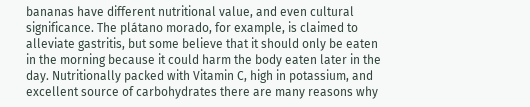bananas have different nutritional value, and even cultural significance. The plátano morado, for example, is claimed to alleviate gastritis, but some believe that it should only be eaten in the morning because it could harm the body eaten later in the day. Nutritionally packed with Vitamin C, high in potassium, and excellent source of carbohydrates there are many reasons why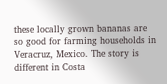these locally grown bananas are so good for farming households in Veracruz, Mexico. The story is different in Costa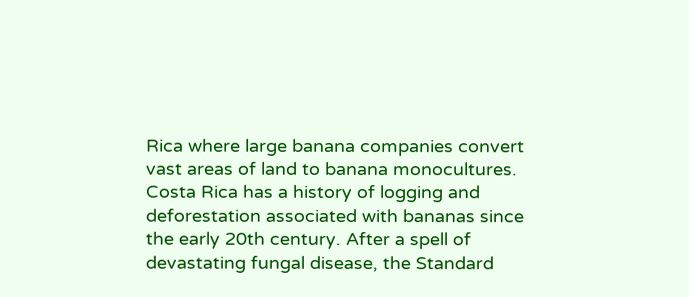Rica where large banana companies convert vast areas of land to banana monocultures. Costa Rica has a history of logging and deforestation associated with bananas since the early 20th century. After a spell of devastating fungal disease, the Standard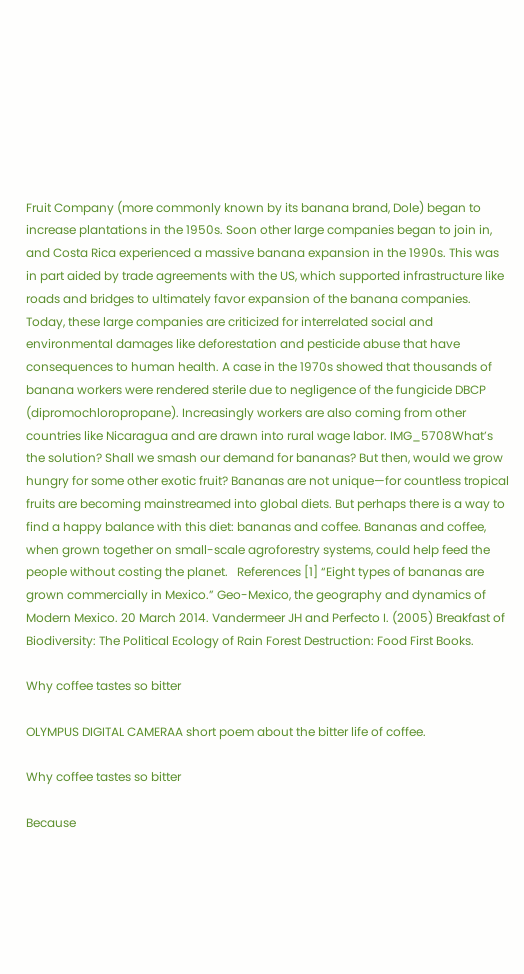Fruit Company (more commonly known by its banana brand, Dole) began to increase plantations in the 1950s. Soon other large companies began to join in, and Costa Rica experienced a massive banana expansion in the 1990s. This was in part aided by trade agreements with the US, which supported infrastructure like roads and bridges to ultimately favor expansion of the banana companies. Today, these large companies are criticized for interrelated social and environmental damages like deforestation and pesticide abuse that have consequences to human health. A case in the 1970s showed that thousands of banana workers were rendered sterile due to negligence of the fungicide DBCP (dipromochloropropane). Increasingly workers are also coming from other countries like Nicaragua and are drawn into rural wage labor. IMG_5708What’s the solution? Shall we smash our demand for bananas? But then, would we grow hungry for some other exotic fruit? Bananas are not unique—for countless tropical fruits are becoming mainstreamed into global diets. But perhaps there is a way to find a happy balance with this diet: bananas and coffee. Bananas and coffee, when grown together on small-scale agroforestry systems, could help feed the people without costing the planet.   References [1] “Eight types of bananas are grown commercially in Mexico.” Geo-Mexico, the geography and dynamics of Modern Mexico. 20 March 2014. Vandermeer JH and Perfecto I. (2005) Breakfast of Biodiversity: The Political Ecology of Rain Forest Destruction: Food First Books.

Why coffee tastes so bitter

OLYMPUS DIGITAL CAMERAA short poem about the bitter life of coffee.

Why coffee tastes so bitter

Because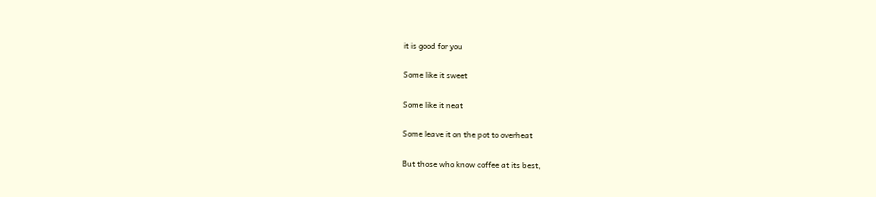it is good for you

Some like it sweet

Some like it neat

Some leave it on the pot to overheat

But those who know coffee at its best,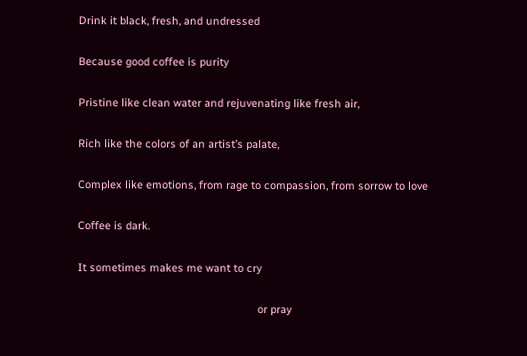Drink it black, fresh, and undressed

Because good coffee is purity

Pristine like clean water and rejuvenating like fresh air,

Rich like the colors of an artist’s palate,

Complex like emotions, from rage to compassion, from sorrow to love

Coffee is dark.

It sometimes makes me want to cry

                                                            or pray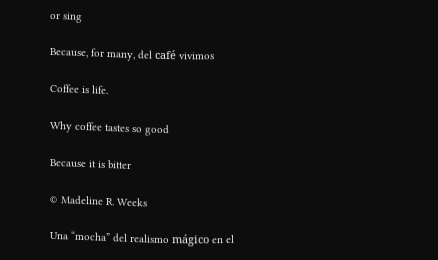or sing

Because, for many, del café vivimos

Coffee is life.

Why coffee tastes so good

Because it is bitter

© Madeline R. Weeks

Una “mocha” del realismo mágico en el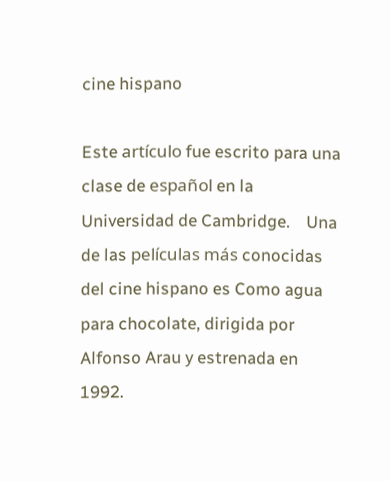cine hispano

Este artículo fue escrito para una clase de español en la Universidad de Cambridge.    Una de las películas más conocidas del cine hispano es Como agua para chocolate, dirigida por Alfonso Arau y estrenada en 1992.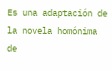Es una adaptación de la novela homónima de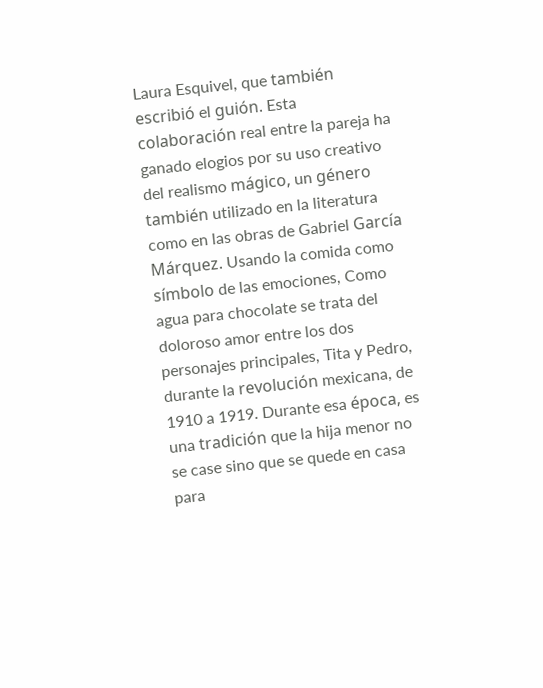Laura Esquivel, que también escribió el guión. Esta colaboración real entre la pareja ha ganado elogios por su uso creativo del realismo mágico, un género también utilizado en la literatura como en las obras de Gabriel García Márquez. Usando la comida como símbolo de las emociones, Como agua para chocolate se trata del doloroso amor entre los dos personajes principales, Tita y Pedro, durante la revolución mexicana, de 1910 a 1919. Durante esa época, es una tradición que la hija menor no se case sino que se quede en casa para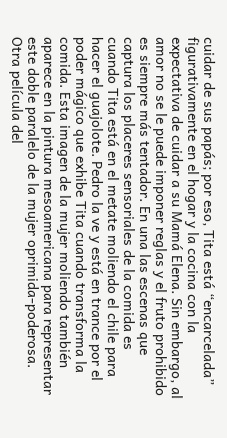cuidar de sus papás; por eso, Tita está “encarcelada” figurativamente en el hogar y la cocina con la expectativa de cuidar a su Mamá Elena. Sin embargo, al amor no se le puede imponer reglas y el fruto prohibido es siempre más tentador. En una las escenas que captura los placeres sensoriales de la comida es cuando Tita está en el metate moliendo el chile para hacer el guajolote. Pedro la ve y está en trance por el poder mágico que exhibe Tita cuando transforma la comida. Esta imagen de la mujer moliendo también aparece en la pintura mesoamericana para representar este doble paralelo de la mujer oprimida-poderosa. Otra película del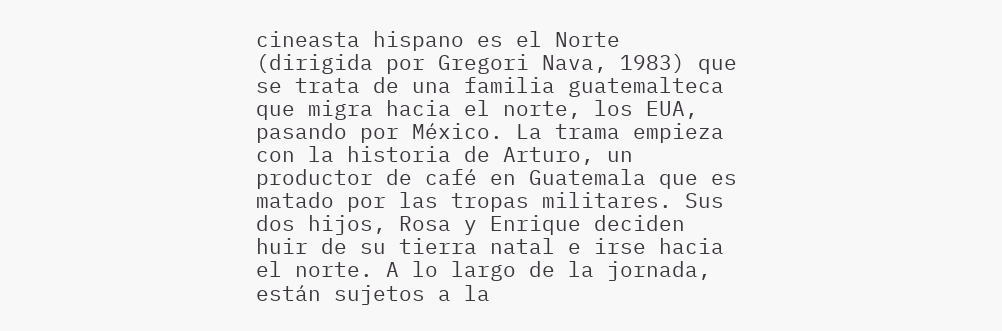cineasta hispano es el Norte (dirigida por Gregori Nava, 1983) que se trata de una familia guatemalteca que migra hacia el norte, los EUA, pasando por México. La trama empieza con la historia de Arturo, un productor de café en Guatemala que es matado por las tropas militares. Sus dos hijos, Rosa y Enrique deciden huir de su tierra natal e irse hacia el norte. A lo largo de la jornada, están sujetos a la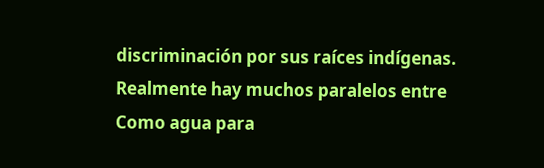discriminación por sus raíces indígenas. Realmente hay muchos paralelos entre Como agua para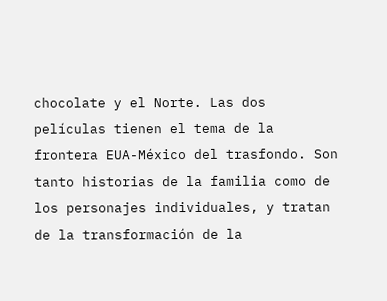chocolate y el Norte. Las dos películas tienen el tema de la frontera EUA-México del trasfondo. Son tanto historias de la familia como de los personajes individuales, y tratan de la transformación de la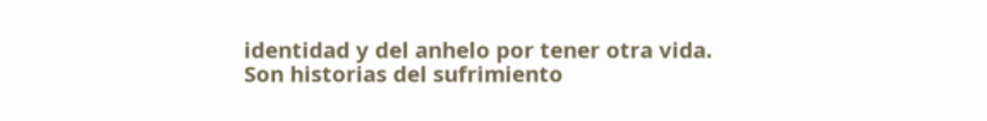identidad y del anhelo por tener otra vida. Son historias del sufrimiento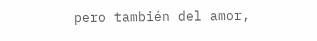pero también del amor,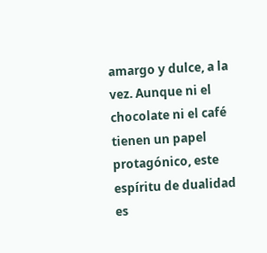amargo y dulce, a la vez. Aunque ni el chocolate ni el café tienen un papel protagónico, este espíritu de dualidad es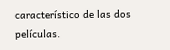característico de las dos películas.